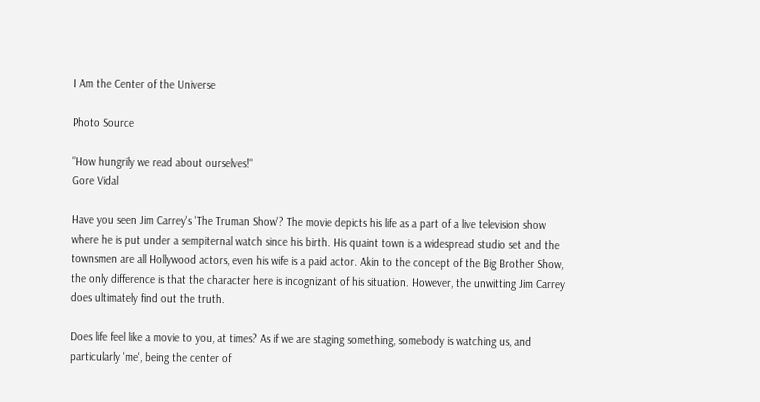I Am the Center of the Universe

Photo Source

"How hungrily we read about ourselves!"
Gore Vidal

Have you seen Jim Carrey's 'The Truman Show'? The movie depicts his life as a part of a live television show where he is put under a sempiternal watch since his birth. His quaint town is a widespread studio set and the townsmen are all Hollywood actors, even his wife is a paid actor. Akin to the concept of the Big Brother Show, the only difference is that the character here is incognizant of his situation. However, the unwitting Jim Carrey does ultimately find out the truth.

Does life feel like a movie to you, at times? As if we are staging something, somebody is watching us, and particularly 'me', being the center of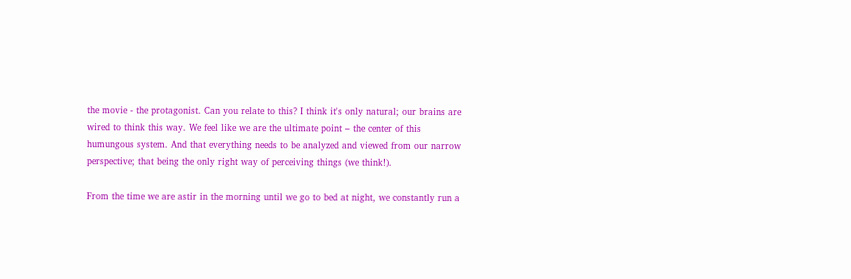the movie - the protagonist. Can you relate to this? I think it's only natural; our brains are wired to think this way. We feel like we are the ultimate point – the center of this humungous system. And that everything needs to be analyzed and viewed from our narrow perspective; that being the only right way of perceiving things (we think!).

From the time we are astir in the morning until we go to bed at night, we constantly run a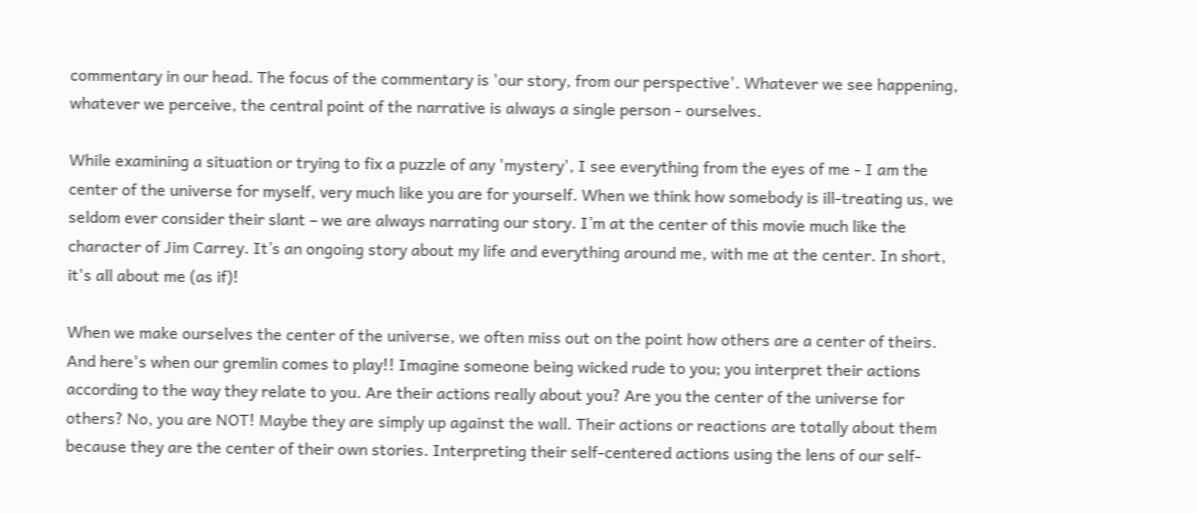commentary in our head. The focus of the commentary is 'our story, from our perspective'. Whatever we see happening, whatever we perceive, the central point of the narrative is always a single person - ourselves.

While examining a situation or trying to fix a puzzle of any 'mystery', I see everything from the eyes of me - I am the center of the universe for myself, very much like you are for yourself. When we think how somebody is ill-treating us, we seldom ever consider their slant – we are always narrating our story. I’m at the center of this movie much like the character of Jim Carrey. It’s an ongoing story about my life and everything around me, with me at the center. In short, it's all about me (as if)!

When we make ourselves the center of the universe, we often miss out on the point how others are a center of theirs. And here's when our gremlin comes to play!! Imagine someone being wicked rude to you; you interpret their actions according to the way they relate to you. Are their actions really about you? Are you the center of the universe for others? No, you are NOT! Maybe they are simply up against the wall. Their actions or reactions are totally about them because they are the center of their own stories. Interpreting their self-centered actions using the lens of our self-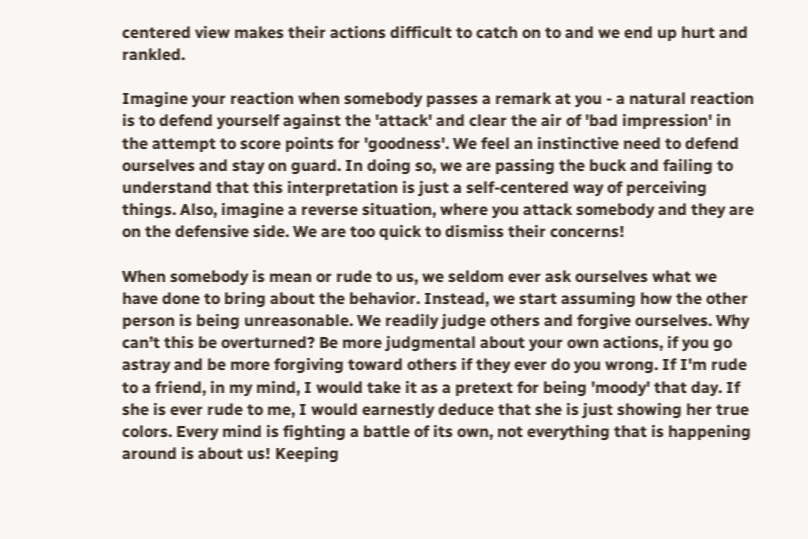centered view makes their actions difficult to catch on to and we end up hurt and rankled.

Imagine your reaction when somebody passes a remark at you - a natural reaction is to defend yourself against the 'attack' and clear the air of 'bad impression' in the attempt to score points for 'goodness'. We feel an instinctive need to defend ourselves and stay on guard. In doing so, we are passing the buck and failing to understand that this interpretation is just a self-centered way of perceiving things. Also, imagine a reverse situation, where you attack somebody and they are on the defensive side. We are too quick to dismiss their concerns!

When somebody is mean or rude to us, we seldom ever ask ourselves what we have done to bring about the behavior. Instead, we start assuming how the other person is being unreasonable. We readily judge others and forgive ourselves. Why can’t this be overturned? Be more judgmental about your own actions, if you go astray and be more forgiving toward others if they ever do you wrong. If I'm rude to a friend, in my mind, I would take it as a pretext for being 'moody' that day. If she is ever rude to me, I would earnestly deduce that she is just showing her true colors. Every mind is fighting a battle of its own, not everything that is happening around is about us! Keeping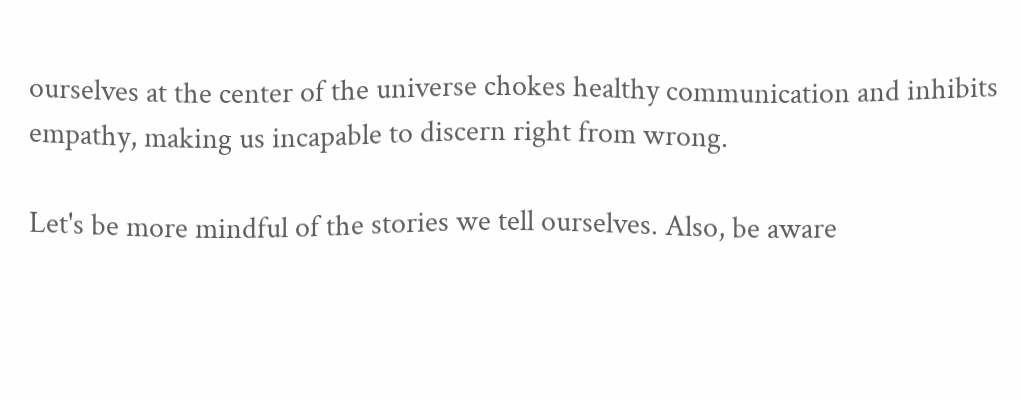ourselves at the center of the universe chokes healthy communication and inhibits empathy, making us incapable to discern right from wrong.

Let's be more mindful of the stories we tell ourselves. Also, be aware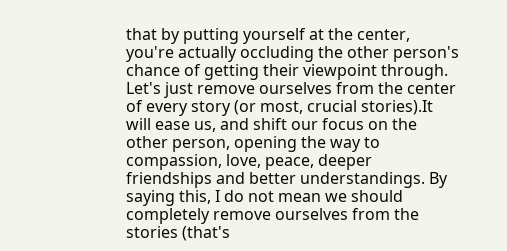that by putting yourself at the center, you're actually occluding the other person's chance of getting their viewpoint through. Let's just remove ourselves from the center of every story (or most, crucial stories).It will ease us, and shift our focus on the other person, opening the way to compassion, love, peace, deeper friendships and better understandings. By saying this, I do not mean we should completely remove ourselves from the stories (that's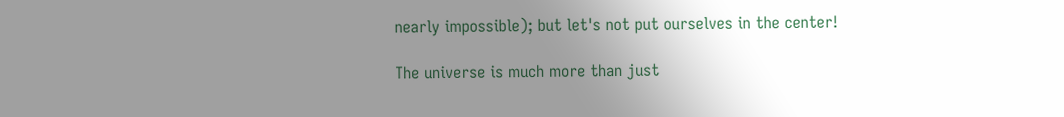nearly impossible); but let's not put ourselves in the center!

The universe is much more than just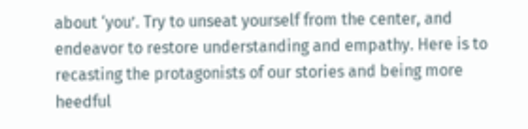about ‘you’. Try to unseat yourself from the center, and endeavor to restore understanding and empathy. Here is to recasting the protagonists of our stories and being more heedful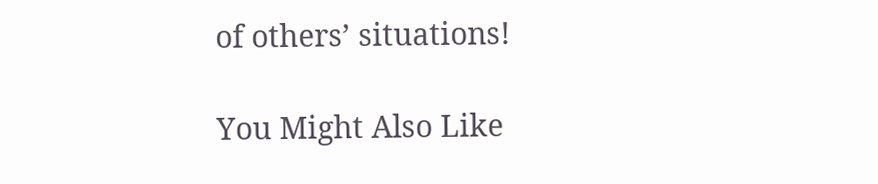of others’ situations!

You Might Also Like